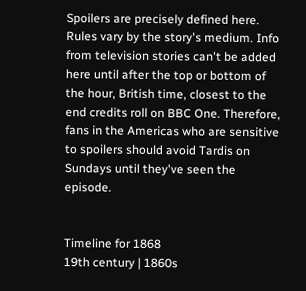Spoilers are precisely defined here. Rules vary by the story's medium. Info from television stories can't be added here until after the top or bottom of the hour, British time, closest to the end credits roll on BBC One. Therefore, fans in the Americas who are sensitive to spoilers should avoid Tardis on Sundays until they've seen the episode.


Timeline for 1868
19th century | 1860s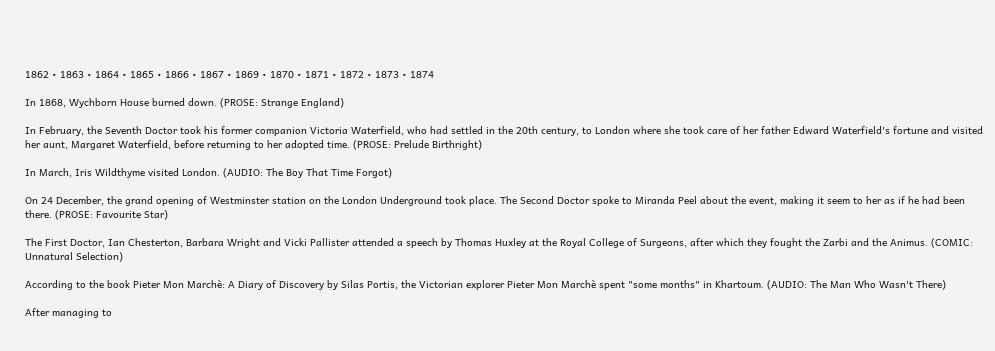1862 • 1863 • 1864 • 1865 • 1866 • 1867 • 1869 • 1870 • 1871 • 1872 • 1873 • 1874

In 1868, Wychborn House burned down. (PROSE: Strange England)

In February, the Seventh Doctor took his former companion Victoria Waterfield, who had settled in the 20th century, to London where she took care of her father Edward Waterfield's fortune and visited her aunt, Margaret Waterfield, before returning to her adopted time. (PROSE: Prelude Birthright)

In March, Iris Wildthyme visited London. (AUDIO: The Boy That Time Forgot)

On 24 December, the grand opening of Westminster station on the London Underground took place. The Second Doctor spoke to Miranda Peel about the event, making it seem to her as if he had been there. (PROSE: Favourite Star)

The First Doctor, Ian Chesterton, Barbara Wright and Vicki Pallister attended a speech by Thomas Huxley at the Royal College of Surgeons, after which they fought the Zarbi and the Animus. (COMIC: Unnatural Selection)

According to the book Pieter Mon Marchè: A Diary of Discovery by Silas Portis, the Victorian explorer Pieter Mon Marchè spent "some months" in Khartoum. (AUDIO: The Man Who Wasn't There)

After managing to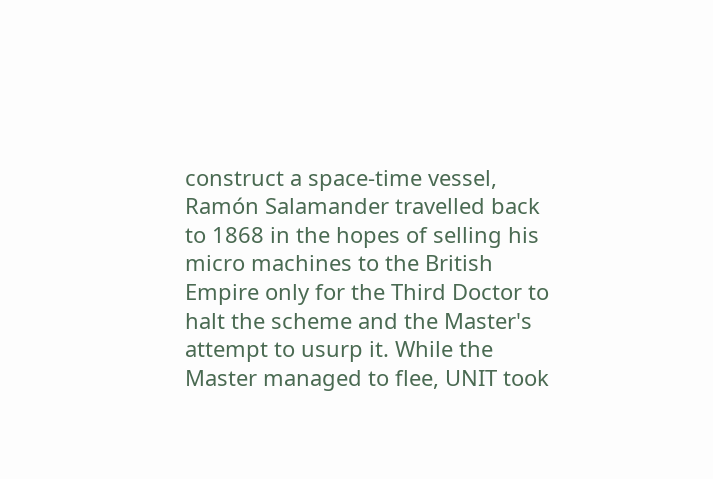construct a space-time vessel, Ramón Salamander travelled back to 1868 in the hopes of selling his micro machines to the British Empire only for the Third Doctor to halt the scheme and the Master's attempt to usurp it. While the Master managed to flee, UNIT took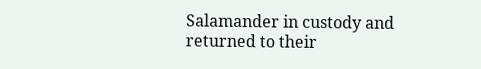Salamander in custody and returned to their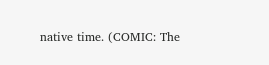native time. (COMIC: The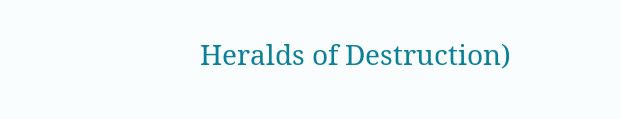Heralds of Destruction)